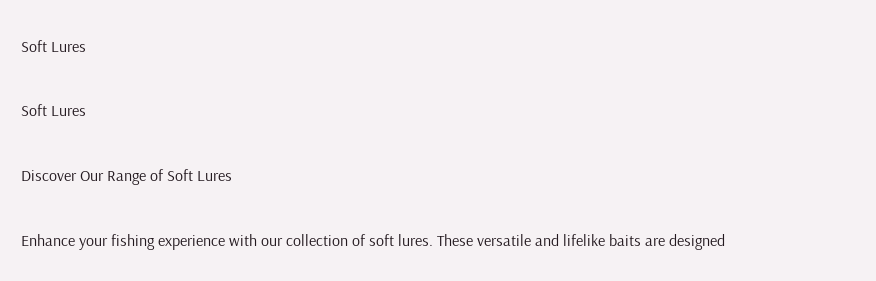Soft Lures

Soft Lures

Discover Our Range of Soft Lures

Enhance your fishing experience with our collection of soft lures. These versatile and lifelike baits are designed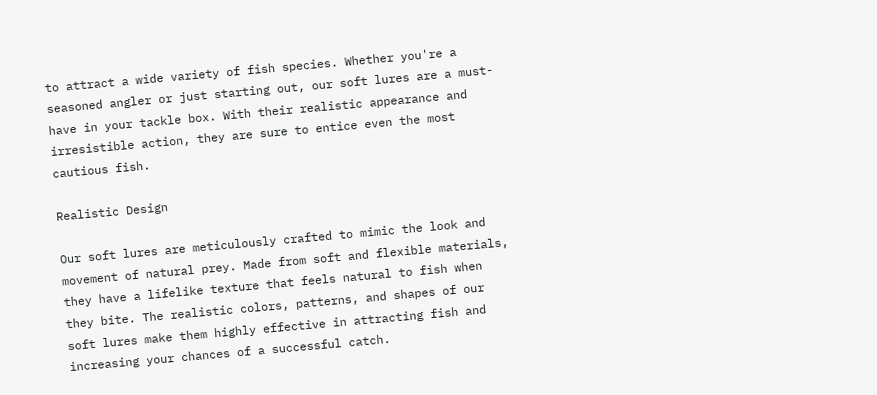to attract a wide variety of fish species. Whether you're a seasoned angler or just starting out, our soft lures are a must-have in your tackle box. With their realistic appearance and irresistible action, they are sure to entice even the most cautious fish.

Realistic Design

Our soft lures are meticulously crafted to mimic the look and movement of natural prey. Made from soft and flexible materials, they have a lifelike texture that feels natural to fish when they bite. The realistic colors, patterns, and shapes of our soft lures make them highly effective in attracting fish and increasing your chances of a successful catch.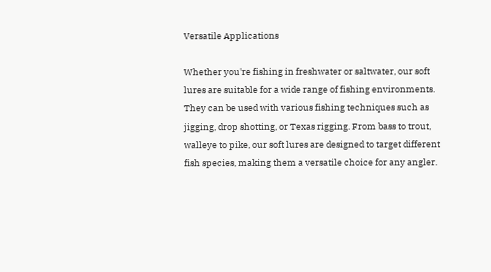Versatile Applications

Whether you're fishing in freshwater or saltwater, our soft lures are suitable for a wide range of fishing environments. They can be used with various fishing techniques such as jigging, drop shotting, or Texas rigging. From bass to trout, walleye to pike, our soft lures are designed to target different fish species, making them a versatile choice for any angler.